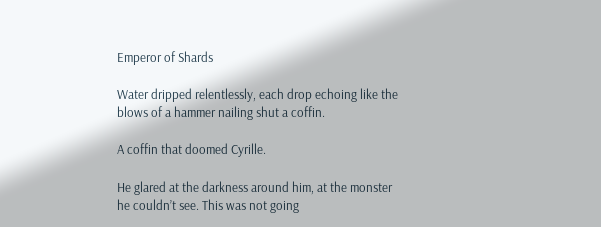Emperor of Shards

Water dripped relentlessly, each drop echoing like the blows of a hammer nailing shut a coffin.

A coffin that doomed Cyrille.

He glared at the darkness around him, at the monster he couldn’t see. This was not going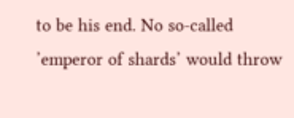to be his end. No so-called ’emperor of shards’ would throw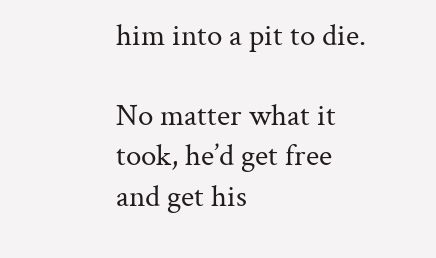him into a pit to die.

No matter what it took, he’d get free and get his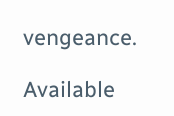vengeance.

Available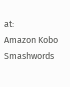at:
Amazon Kobo Smashwords